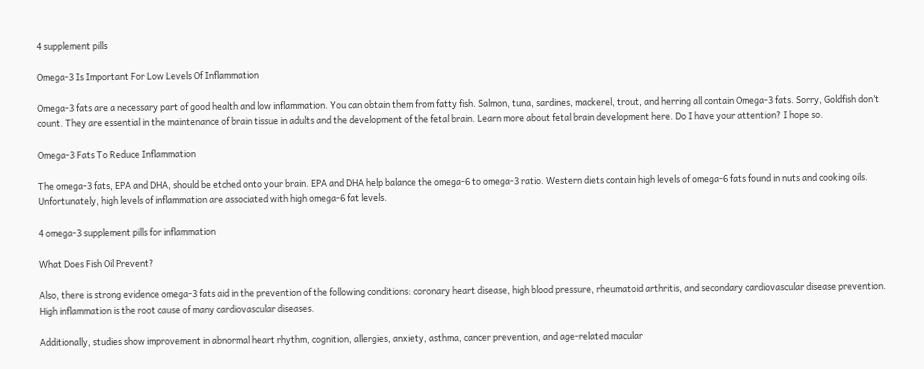4 supplement pills

Omega-3 Is Important For Low Levels Of Inflammation

Omega-3 fats are a necessary part of good health and low inflammation. You can obtain them from fatty fish. Salmon, tuna, sardines, mackerel, trout, and herring all contain Omega-3 fats. Sorry, Goldfish don’t count. They are essential in the maintenance of brain tissue in adults and the development of the fetal brain. Learn more about fetal brain development here. Do I have your attention? I hope so.

Omega-3 Fats To Reduce Inflammation

The omega-3 fats, EPA and DHA, should be etched onto your brain. EPA and DHA help balance the omega-6 to omega-3 ratio. Western diets contain high levels of omega-6 fats found in nuts and cooking oils. Unfortunately, high levels of inflammation are associated with high omega-6 fat levels.

4 omega-3 supplement pills for inflammation

What Does Fish Oil Prevent?

Also, there is strong evidence omega-3 fats aid in the prevention of the following conditions: coronary heart disease, high blood pressure, rheumatoid arthritis, and secondary cardiovascular disease prevention. High inflammation is the root cause of many cardiovascular diseases.

Additionally, studies show improvement in abnormal heart rhythm, cognition, allergies, anxiety, asthma, cancer prevention, and age-related macular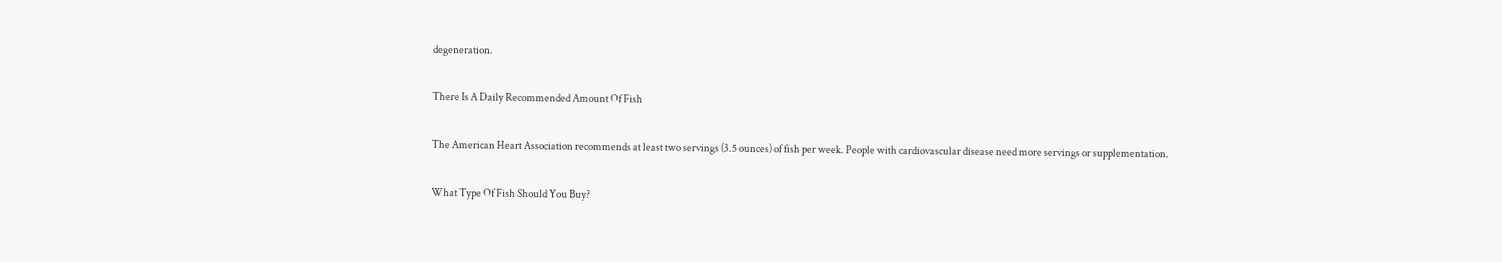degeneration.

There Is A Daily Recommended Amount Of Fish

The American Heart Association recommends at least two servings (3.5 ounces) of fish per week. People with cardiovascular disease need more servings or supplementation.

What Type Of Fish Should You Buy?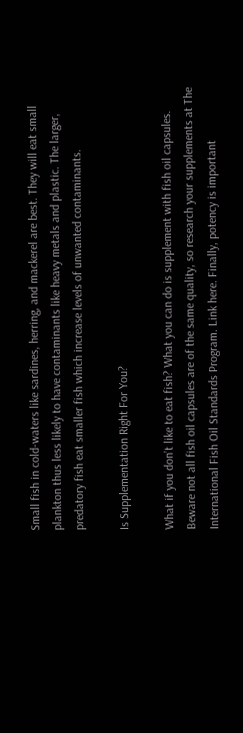Small fish in cold-waters like sardines, herring, and mackerel are best. They will eat small plankton thus less likely to have contaminants like heavy metals and plastic. The larger, predatory fish eat smaller fish which increase levels of unwanted contaminants.

Is Supplementation Right For You?

What if you don’t like to eat fish? What you can do is supplement with fish oil capsules. Beware not all fish oil capsules are of the same quality, so research your supplements at The International Fish Oil Standards Program. Link here. Finally, potency is important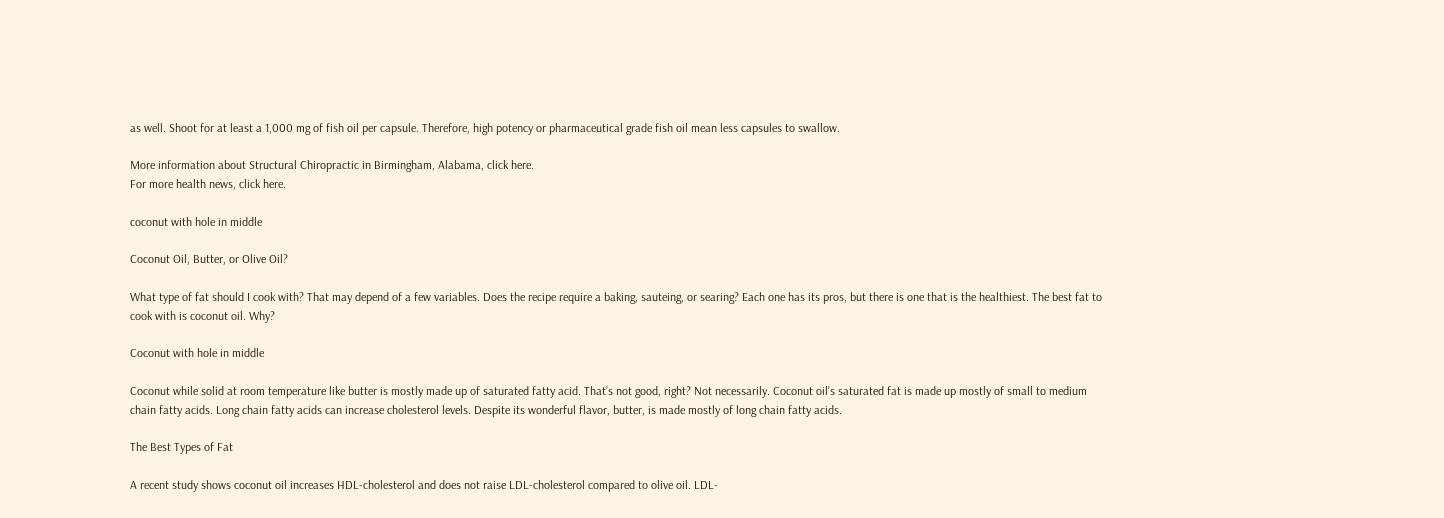as well. Shoot for at least a 1,000 mg of fish oil per capsule. Therefore, high potency or pharmaceutical grade fish oil mean less capsules to swallow.

More information about Structural Chiropractic in Birmingham, Alabama, click here.
For more health news, click here.

coconut with hole in middle

Coconut Oil, Butter, or Olive Oil?

What type of fat should I cook with? That may depend of a few variables. Does the recipe require a baking, sauteing, or searing? Each one has its pros, but there is one that is the healthiest. The best fat to cook with is coconut oil. Why?

Coconut with hole in middle

Coconut while solid at room temperature like butter is mostly made up of saturated fatty acid. That’s not good, right? Not necessarily. Coconut oil’s saturated fat is made up mostly of small to medium chain fatty acids. Long chain fatty acids can increase cholesterol levels. Despite its wonderful flavor, butter, is made mostly of long chain fatty acids.

The Best Types of Fat

A recent study shows coconut oil increases HDL-cholesterol and does not raise LDL-cholesterol compared to olive oil. LDL-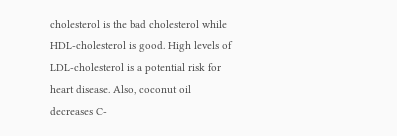cholesterol is the bad cholesterol while HDL-cholesterol is good. High levels of LDL-cholesterol is a potential risk for heart disease. Also, coconut oil decreases C-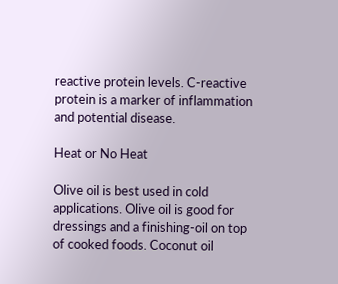reactive protein levels. C-reactive protein is a marker of inflammation and potential disease.

Heat or No Heat

Olive oil is best used in cold applications. Olive oil is good for dressings and a finishing-oil on top of cooked foods. Coconut oil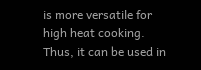is more versatile for high heat cooking. Thus, it can be used in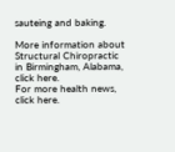sauteing and baking.

More information about Structural Chiropractic in Birmingham, Alabama, click here.
For more health news, click here.